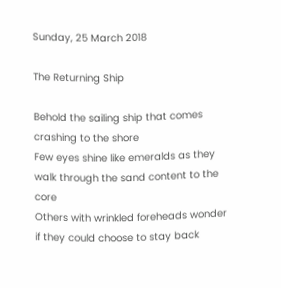Sunday, 25 March 2018

The Returning Ship

Behold the sailing ship that comes crashing to the shore
Few eyes shine like emeralds as they walk through the sand content to the core
Others with wrinkled foreheads wonder if they could choose to stay back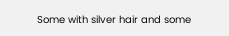Some with silver hair and some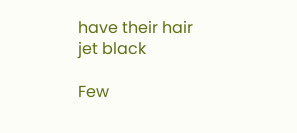have their hair jet black

Few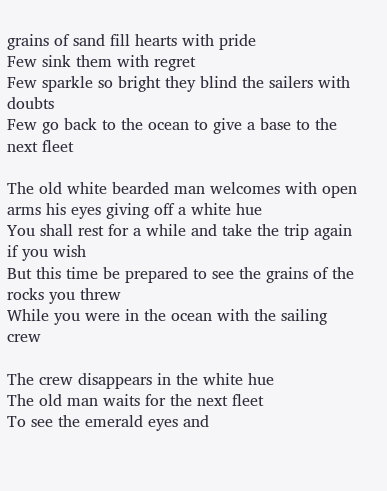grains of sand fill hearts with pride
Few sink them with regret
Few sparkle so bright they blind the sailers with doubts
Few go back to the ocean to give a base to the next fleet

The old white bearded man welcomes with open arms his eyes giving off a white hue
You shall rest for a while and take the trip again if you wish
But this time be prepared to see the grains of the rocks you threw
While you were in the ocean with the sailing crew

The crew disappears in the white hue
The old man waits for the next fleet
To see the emerald eyes and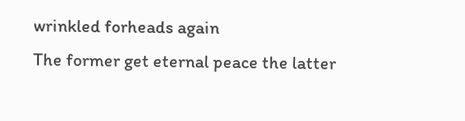wrinkled forheads again
The former get eternal peace the latter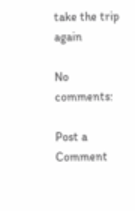take the trip again

No comments:

Post a Comment